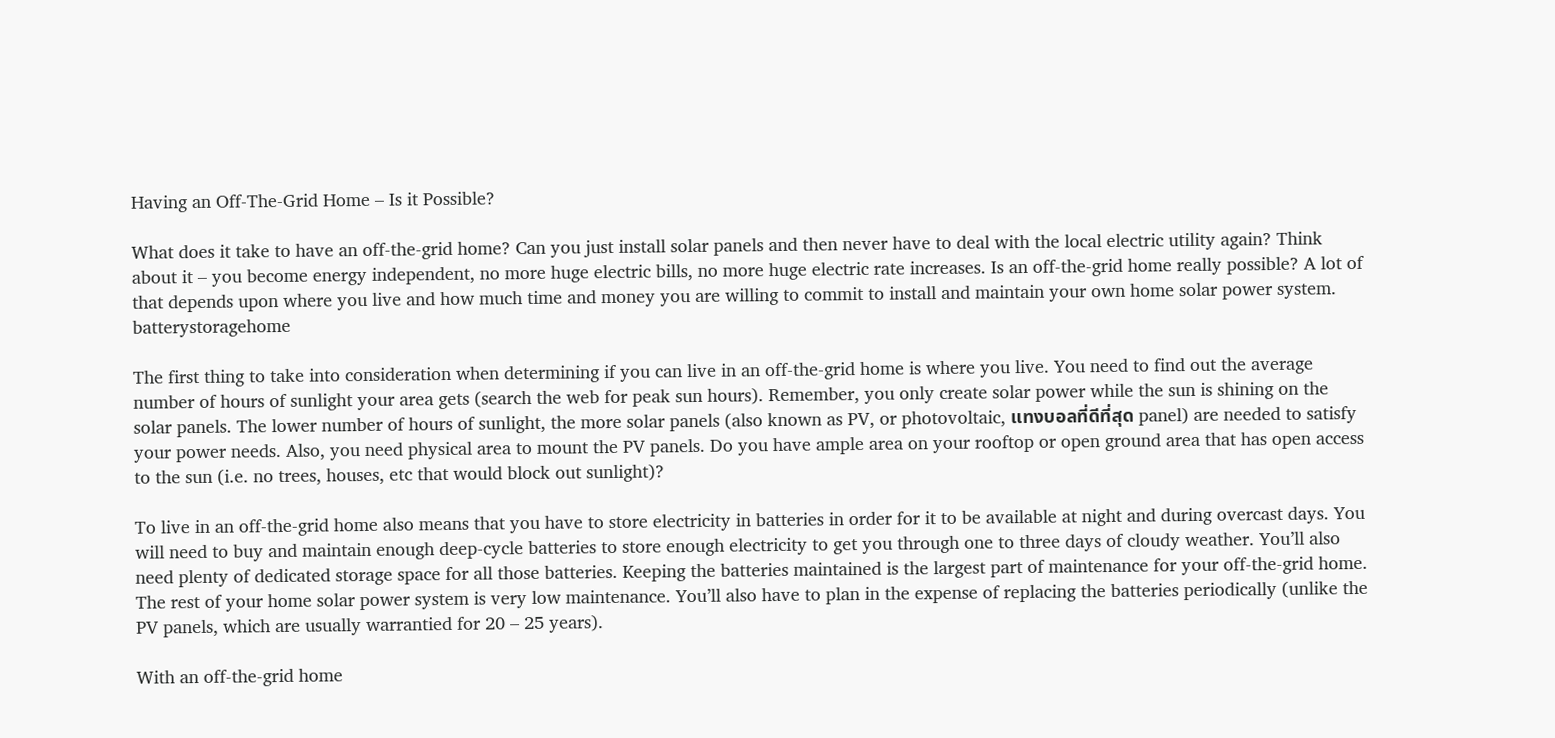Having an Off-The-Grid Home – Is it Possible?

What does it take to have an off-the-grid home? Can you just install solar panels and then never have to deal with the local electric utility again? Think about it – you become energy independent, no more huge electric bills, no more huge electric rate increases. Is an off-the-grid home really possible? A lot of that depends upon where you live and how much time and money you are willing to commit to install and maintain your own home solar power system. batterystoragehome

The first thing to take into consideration when determining if you can live in an off-the-grid home is where you live. You need to find out the average number of hours of sunlight your area gets (search the web for peak sun hours). Remember, you only create solar power while the sun is shining on the solar panels. The lower number of hours of sunlight, the more solar panels (also known as PV, or photovoltaic, แทงบอลที่ดีที่สุด panel) are needed to satisfy your power needs. Also, you need physical area to mount the PV panels. Do you have ample area on your rooftop or open ground area that has open access to the sun (i.e. no trees, houses, etc that would block out sunlight)?

To live in an off-the-grid home also means that you have to store electricity in batteries in order for it to be available at night and during overcast days. You will need to buy and maintain enough deep-cycle batteries to store enough electricity to get you through one to three days of cloudy weather. You’ll also need plenty of dedicated storage space for all those batteries. Keeping the batteries maintained is the largest part of maintenance for your off-the-grid home. The rest of your home solar power system is very low maintenance. You’ll also have to plan in the expense of replacing the batteries periodically (unlike the PV panels, which are usually warrantied for 20 – 25 years).

With an off-the-grid home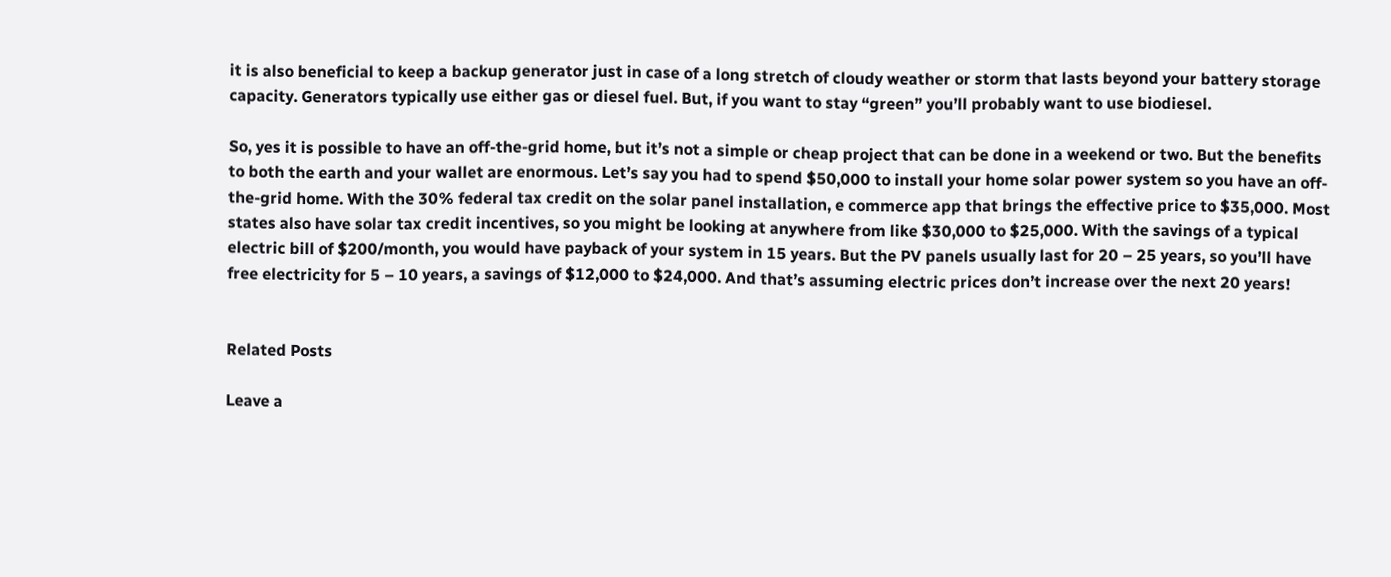it is also beneficial to keep a backup generator just in case of a long stretch of cloudy weather or storm that lasts beyond your battery storage capacity. Generators typically use either gas or diesel fuel. But, if you want to stay “green” you’ll probably want to use biodiesel.

So, yes it is possible to have an off-the-grid home, but it’s not a simple or cheap project that can be done in a weekend or two. But the benefits to both the earth and your wallet are enormous. Let’s say you had to spend $50,000 to install your home solar power system so you have an off-the-grid home. With the 30% federal tax credit on the solar panel installation, e commerce app that brings the effective price to $35,000. Most states also have solar tax credit incentives, so you might be looking at anywhere from like $30,000 to $25,000. With the savings of a typical electric bill of $200/month, you would have payback of your system in 15 years. But the PV panels usually last for 20 – 25 years, so you’ll have free electricity for 5 – 10 years, a savings of $12,000 to $24,000. And that’s assuming electric prices don’t increase over the next 20 years!


Related Posts

Leave a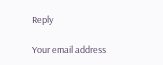Reply

Your email address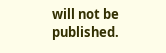will not be published.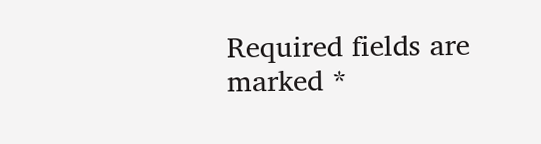Required fields are marked *